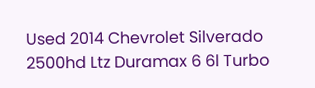Used 2014 Chevrolet Silverado 2500hd Ltz Duramax 6 6l Turbo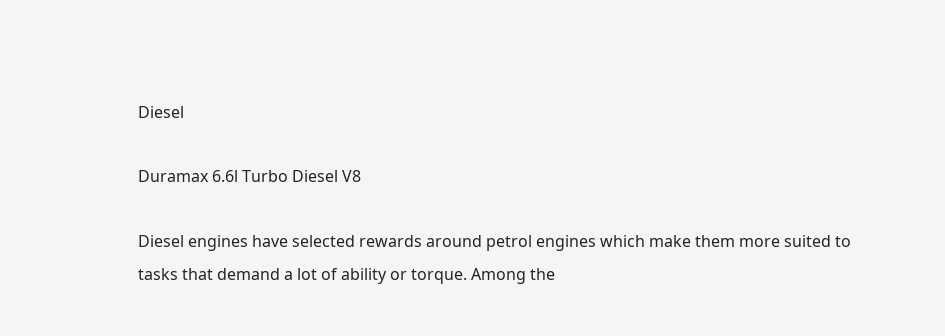Diesel

Duramax 6.6l Turbo Diesel V8

Diesel engines have selected rewards around petrol engines which make them more suited to tasks that demand a lot of ability or torque. Among the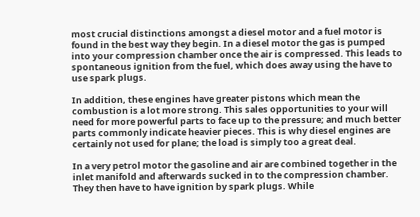most crucial distinctions amongst a diesel motor and a fuel motor is found in the best way they begin. In a diesel motor the gas is pumped into your compression chamber once the air is compressed. This leads to spontaneous ignition from the fuel, which does away using the have to use spark plugs.

In addition, these engines have greater pistons which mean the combustion is a lot more strong. This sales opportunities to your will need for more powerful parts to face up to the pressure; and much better parts commonly indicate heavier pieces. This is why diesel engines are certainly not used for plane; the load is simply too a great deal.

In a very petrol motor the gasoline and air are combined together in the inlet manifold and afterwards sucked in to the compression chamber. They then have to have ignition by spark plugs. While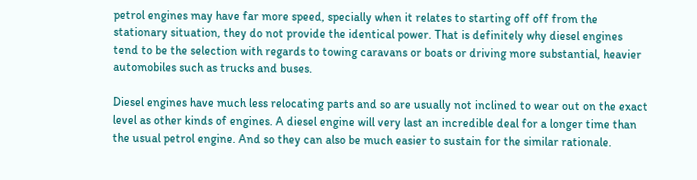petrol engines may have far more speed, specially when it relates to starting off off from the stationary situation, they do not provide the identical power. That is definitely why diesel engines tend to be the selection with regards to towing caravans or boats or driving more substantial, heavier automobiles such as trucks and buses.

Diesel engines have much less relocating parts and so are usually not inclined to wear out on the exact level as other kinds of engines. A diesel engine will very last an incredible deal for a longer time than the usual petrol engine. And so they can also be much easier to sustain for the similar rationale.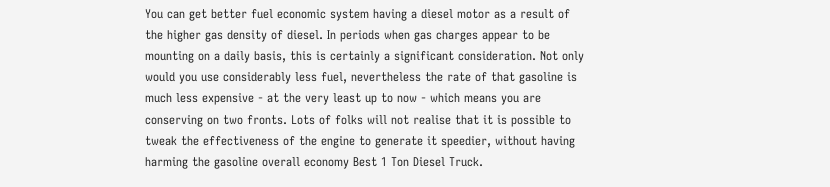You can get better fuel economic system having a diesel motor as a result of the higher gas density of diesel. In periods when gas charges appear to be mounting on a daily basis, this is certainly a significant consideration. Not only would you use considerably less fuel, nevertheless the rate of that gasoline is much less expensive - at the very least up to now - which means you are conserving on two fronts. Lots of folks will not realise that it is possible to tweak the effectiveness of the engine to generate it speedier, without having harming the gasoline overall economy Best 1 Ton Diesel Truck.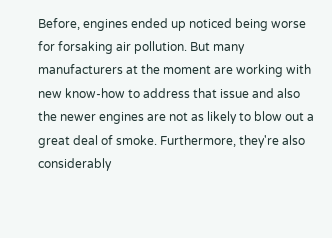Before, engines ended up noticed being worse for forsaking air pollution. But many manufacturers at the moment are working with new know-how to address that issue and also the newer engines are not as likely to blow out a great deal of smoke. Furthermore, they're also considerably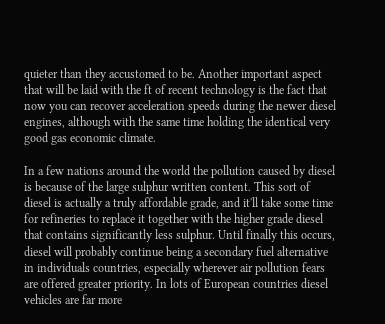quieter than they accustomed to be. Another important aspect that will be laid with the ft of recent technology is the fact that now you can recover acceleration speeds during the newer diesel engines, although with the same time holding the identical very good gas economic climate.

In a few nations around the world the pollution caused by diesel is because of the large sulphur written content. This sort of diesel is actually a truly affordable grade, and it'll take some time for refineries to replace it together with the higher grade diesel that contains significantly less sulphur. Until finally this occurs, diesel will probably continue being a secondary fuel alternative in individuals countries, especially wherever air pollution fears are offered greater priority. In lots of European countries diesel vehicles are far more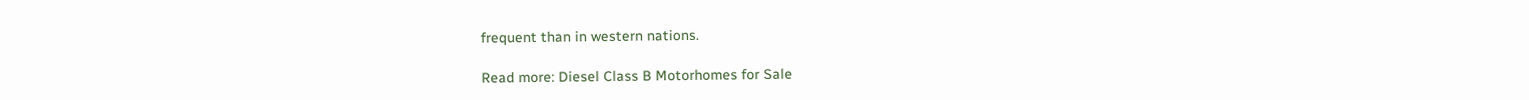frequent than in western nations.

Read more: Diesel Class B Motorhomes for Sale